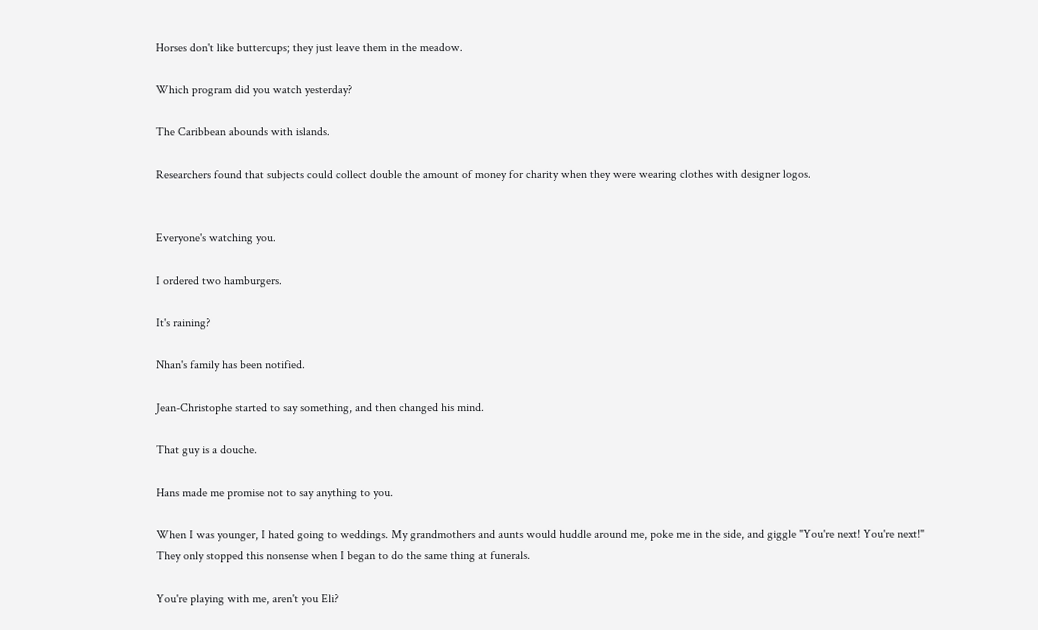Horses don't like buttercups; they just leave them in the meadow.

Which program did you watch yesterday?

The Caribbean abounds with islands.

Researchers found that subjects could collect double the amount of money for charity when they were wearing clothes with designer logos.


Everyone's watching you.

I ordered two hamburgers.

It's raining?

Nhan's family has been notified.

Jean-Christophe started to say something, and then changed his mind.

That guy is a douche.

Hans made me promise not to say anything to you.

When I was younger, I hated going to weddings. My grandmothers and aunts would huddle around me, poke me in the side, and giggle "You're next! You're next!" They only stopped this nonsense when I began to do the same thing at funerals.

You're playing with me, aren't you Eli?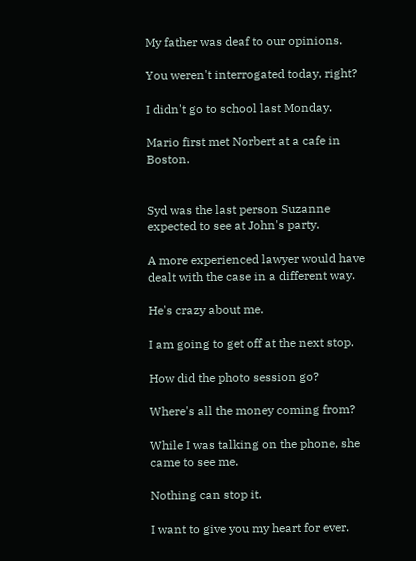My father was deaf to our opinions.

You weren't interrogated today, right?

I didn't go to school last Monday.

Mario first met Norbert at a cafe in Boston.


Syd was the last person Suzanne expected to see at John's party.

A more experienced lawyer would have dealt with the case in a different way.

He's crazy about me.

I am going to get off at the next stop.

How did the photo session go?

Where's all the money coming from?

While I was talking on the phone, she came to see me.

Nothing can stop it.

I want to give you my heart for ever.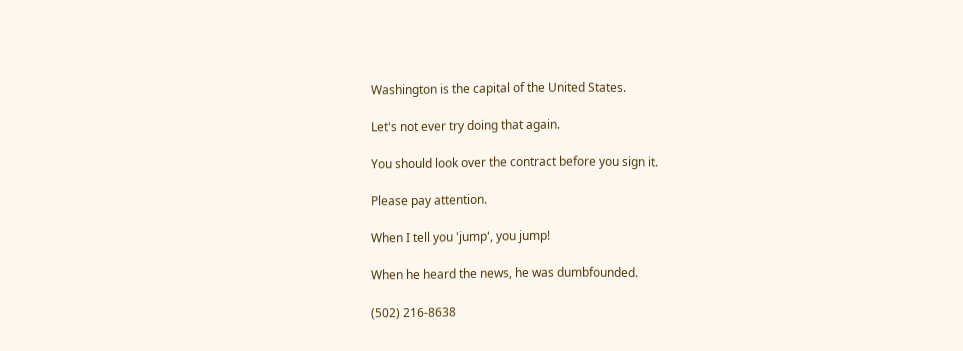Washington is the capital of the United States.

Let's not ever try doing that again.

You should look over the contract before you sign it.

Please pay attention.

When I tell you 'jump', you jump!

When he heard the news, he was dumbfounded.

(502) 216-8638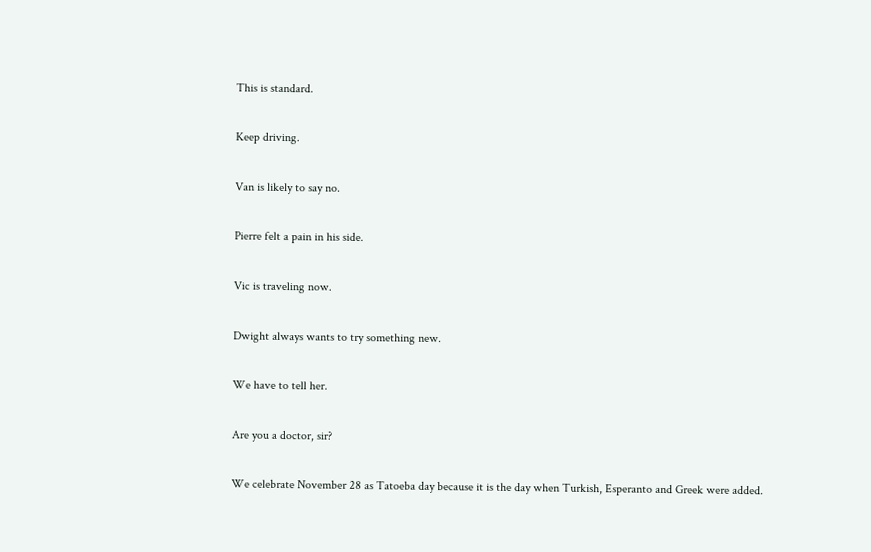This is standard.

Keep driving.

Van is likely to say no.

Pierre felt a pain in his side.

Vic is traveling now.

Dwight always wants to try something new.

We have to tell her.

Are you a doctor, sir?

We celebrate November 28 as Tatoeba day because it is the day when Turkish, Esperanto and Greek were added.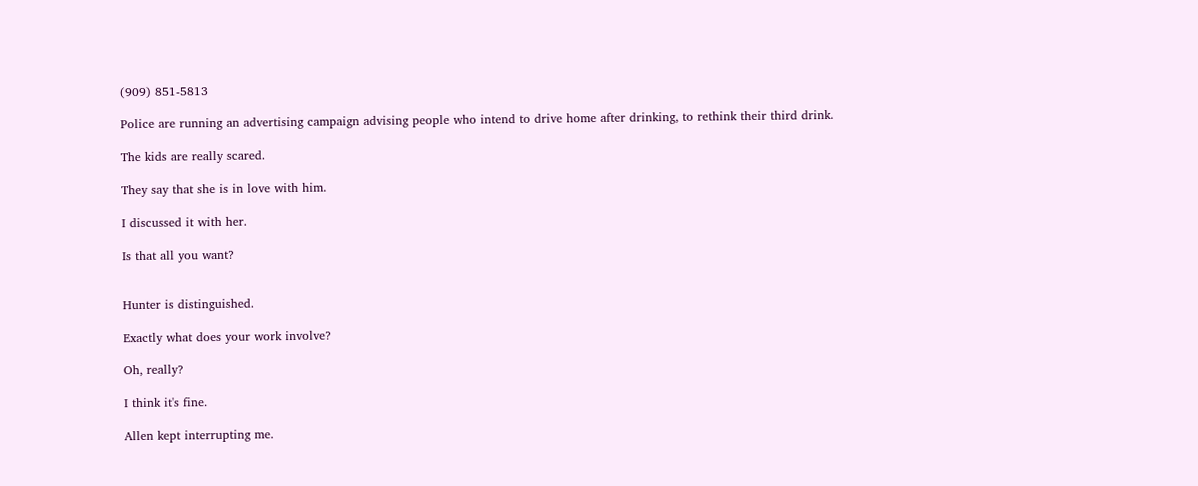(909) 851-5813

Police are running an advertising campaign advising people who intend to drive home after drinking, to rethink their third drink.

The kids are really scared.

They say that she is in love with him.

I discussed it with her.

Is that all you want?


Hunter is distinguished.

Exactly what does your work involve?

Oh, really?

I think it's fine.

Allen kept interrupting me.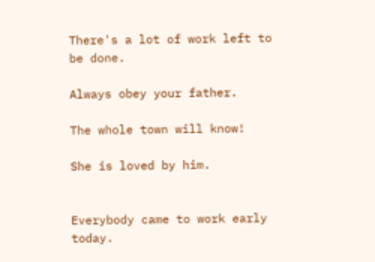There's a lot of work left to be done.

Always obey your father.

The whole town will know!

She is loved by him.


Everybody came to work early today.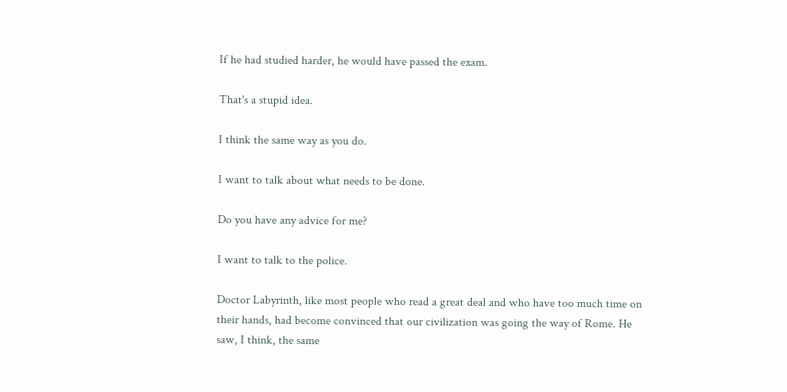If he had studied harder, he would have passed the exam.

That's a stupid idea.

I think the same way as you do.

I want to talk about what needs to be done.

Do you have any advice for me?

I want to talk to the police.

Doctor Labyrinth, like most people who read a great deal and who have too much time on their hands, had become convinced that our civilization was going the way of Rome. He saw, I think, the same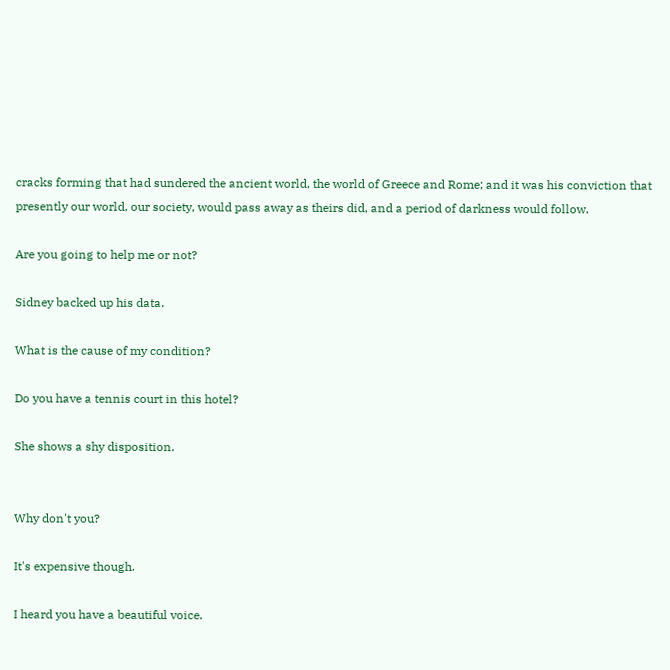cracks forming that had sundered the ancient world, the world of Greece and Rome; and it was his conviction that presently our world, our society, would pass away as theirs did, and a period of darkness would follow.

Are you going to help me or not?

Sidney backed up his data.

What is the cause of my condition?

Do you have a tennis court in this hotel?

She shows a shy disposition.


Why don't you?

It's expensive though.

I heard you have a beautiful voice.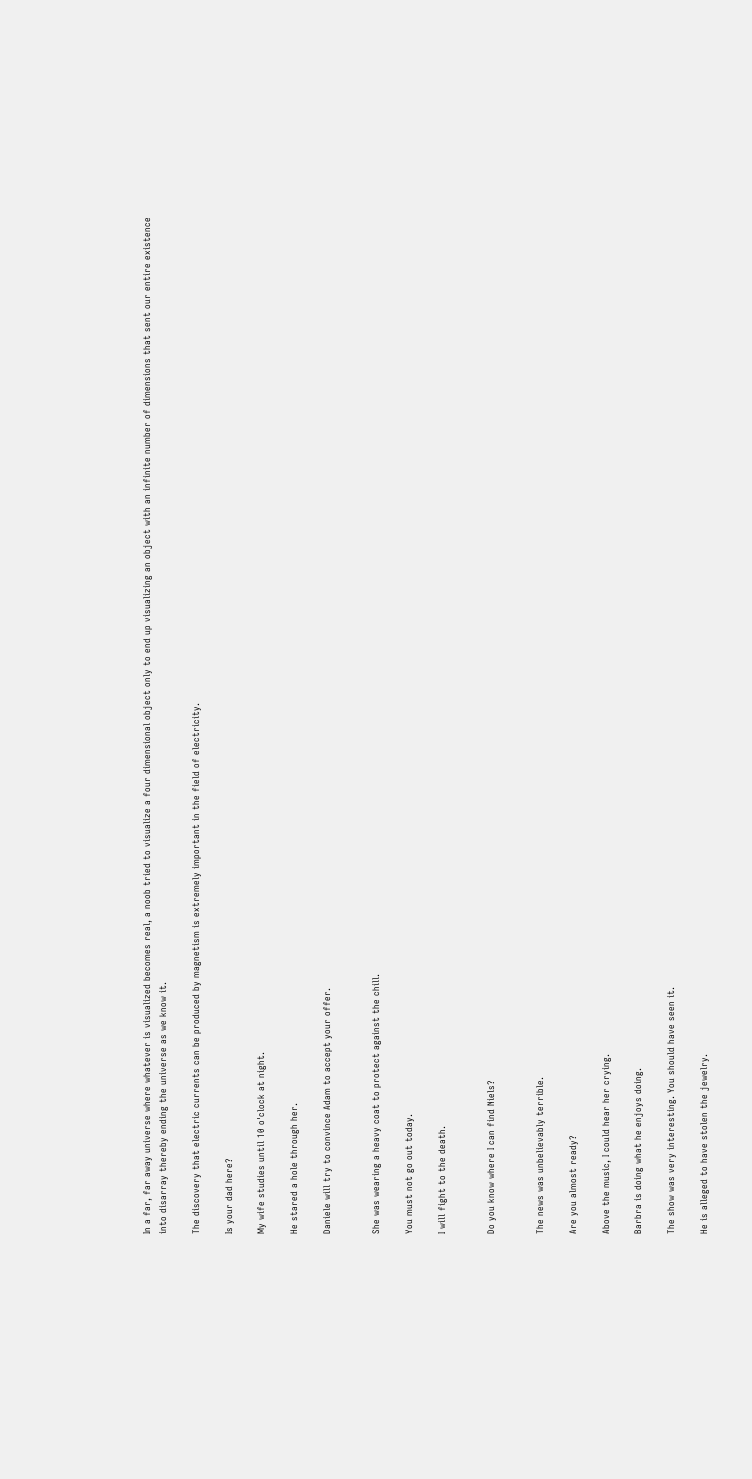In a far, far away universe where whatever is visualized becomes real, a noob tried to visualize a four dimensional object only to end up visualizing an object with an infinite number of dimensions that sent our entire existence into disarray thereby ending the universe as we know it.

The discovery that electric currents can be produced by magnetism is extremely important in the field of electricity.

Is your dad here?

My wife studies until 10 o'clock at night.

He stared a hole through her.

Daniele will try to convince Adam to accept your offer.


She was wearing a heavy coat to protect against the chill.

You must not go out today.

I will fight to the death.


Do you know where I can find Niels?


The news was unbelievably terrible.

Are you almost ready?

Above the music, I could hear her crying.

Barbra is doing what he enjoys doing.

The show was very interesting. You should have seen it.

He is alleged to have stolen the jewelry.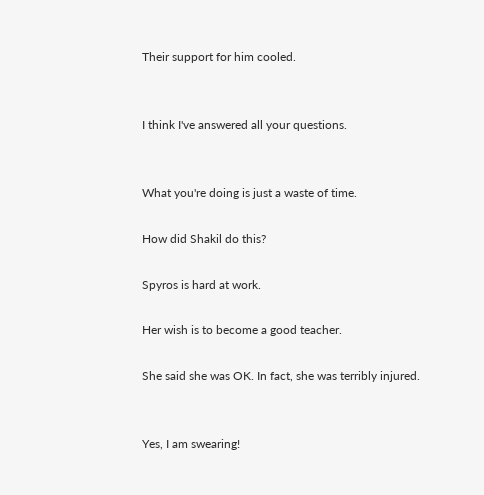Their support for him cooled.


I think I've answered all your questions.


What you're doing is just a waste of time.

How did Shakil do this?

Spyros is hard at work.

Her wish is to become a good teacher.

She said she was OK. In fact, she was terribly injured.


Yes, I am swearing!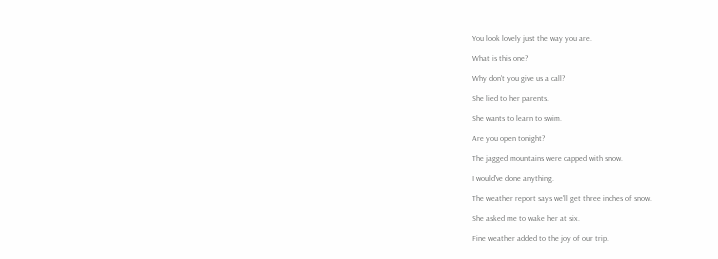You look lovely just the way you are.

What is this one?

Why don't you give us a call?

She lied to her parents.

She wants to learn to swim.

Are you open tonight?

The jagged mountains were capped with snow.

I would've done anything.

The weather report says we'll get three inches of snow.

She asked me to wake her at six.

Fine weather added to the joy of our trip.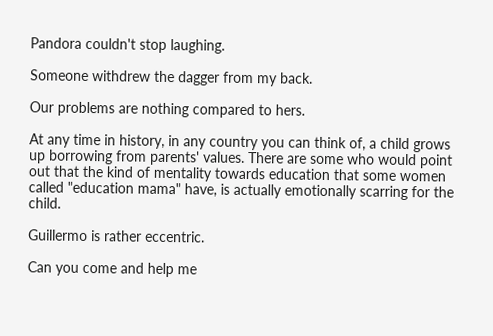Pandora couldn't stop laughing.

Someone withdrew the dagger from my back.

Our problems are nothing compared to hers.

At any time in history, in any country you can think of, a child grows up borrowing from parents' values. There are some who would point out that the kind of mentality towards education that some women called "education mama" have, is actually emotionally scarring for the child.

Guillermo is rather eccentric.

Can you come and help me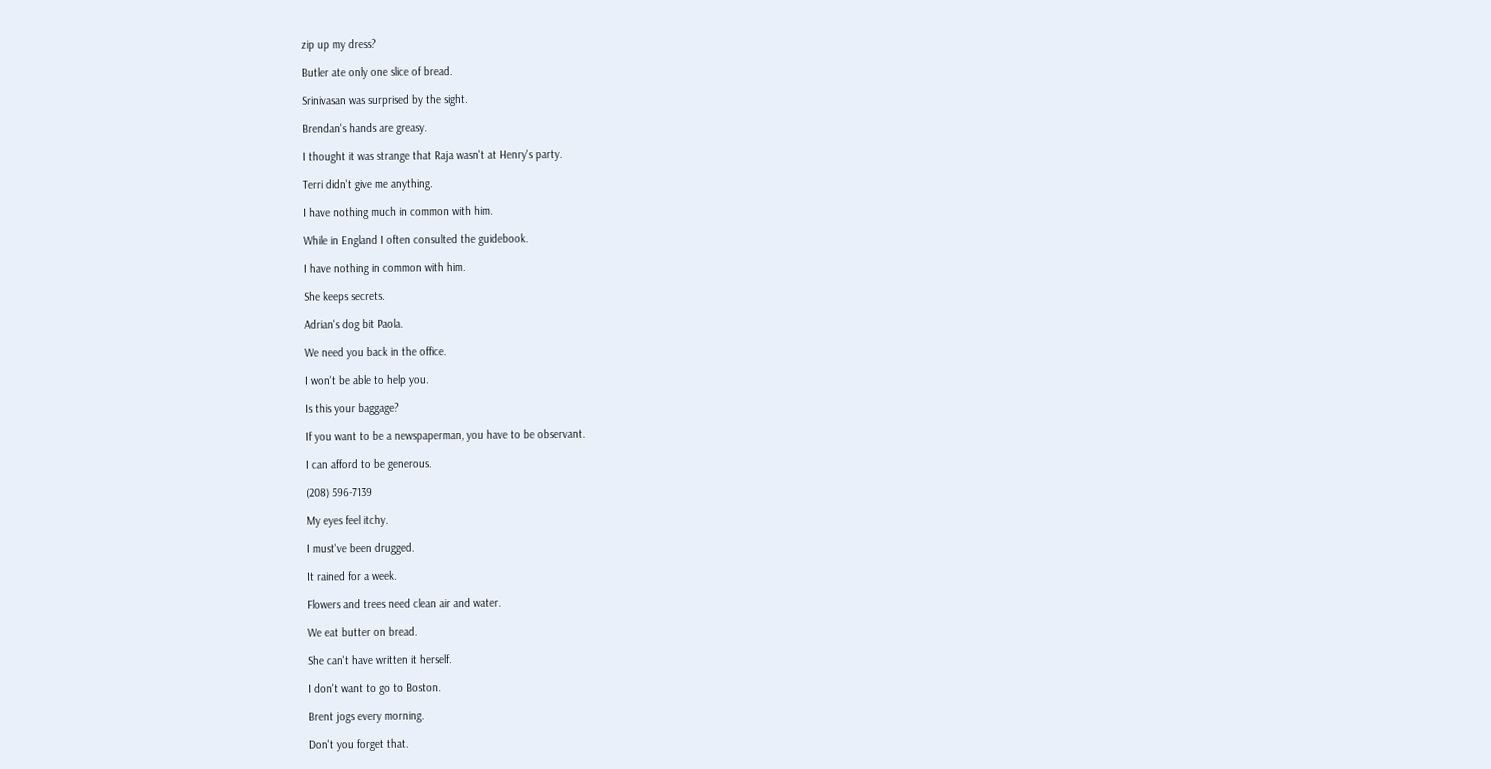zip up my dress?

Butler ate only one slice of bread.

Srinivasan was surprised by the sight.

Brendan's hands are greasy.

I thought it was strange that Raja wasn't at Henry's party.

Terri didn't give me anything.

I have nothing much in common with him.

While in England I often consulted the guidebook.

I have nothing in common with him.

She keeps secrets.

Adrian's dog bit Paola.

We need you back in the office.

I won't be able to help you.

Is this your baggage?

If you want to be a newspaperman, you have to be observant.

I can afford to be generous.

(208) 596-7139

My eyes feel itchy.

I must've been drugged.

It rained for a week.

Flowers and trees need clean air and water.

We eat butter on bread.

She can't have written it herself.

I don't want to go to Boston.

Brent jogs every morning.

Don't you forget that.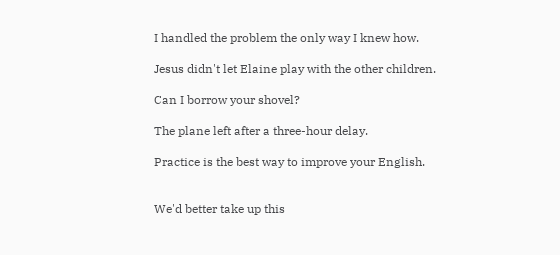I handled the problem the only way I knew how.

Jesus didn't let Elaine play with the other children.

Can I borrow your shovel?

The plane left after a three-hour delay.

Practice is the best way to improve your English.


We'd better take up this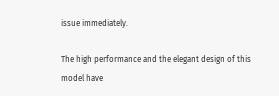issue immediately.

The high performance and the elegant design of this model have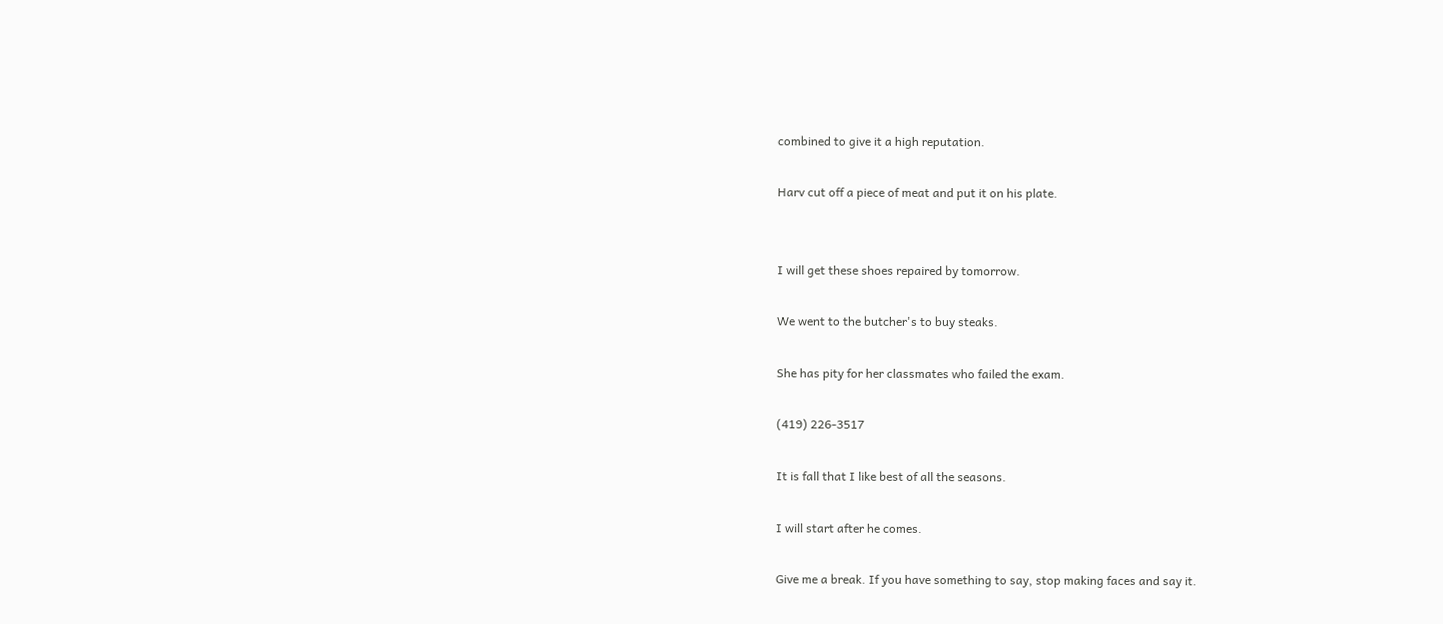combined to give it a high reputation.

Harv cut off a piece of meat and put it on his plate.


I will get these shoes repaired by tomorrow.

We went to the butcher's to buy steaks.

She has pity for her classmates who failed the exam.

(419) 226-3517

It is fall that I like best of all the seasons.

I will start after he comes.

Give me a break. If you have something to say, stop making faces and say it.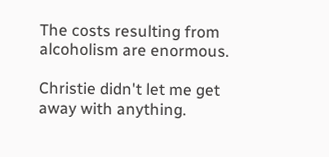The costs resulting from alcoholism are enormous.

Christie didn't let me get away with anything.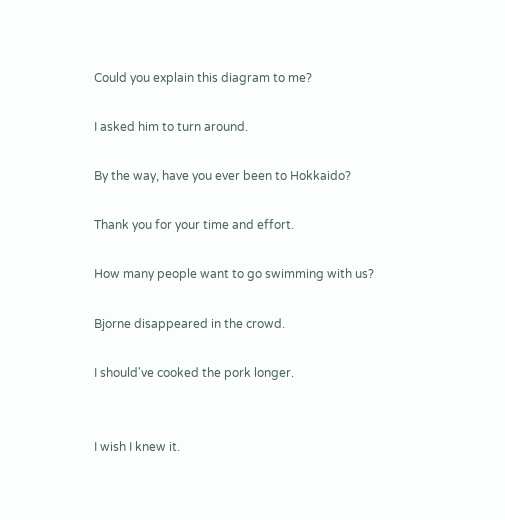Could you explain this diagram to me?

I asked him to turn around.

By the way, have you ever been to Hokkaido?

Thank you for your time and effort.

How many people want to go swimming with us?

Bjorne disappeared in the crowd.

I should've cooked the pork longer.


I wish I knew it.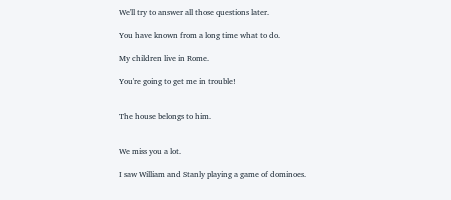We'll try to answer all those questions later.

You have known from a long time what to do.

My children live in Rome.

You're going to get me in trouble!


The house belongs to him.


We miss you a lot.

I saw William and Stanly playing a game of dominoes.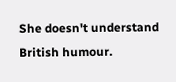She doesn't understand British humour.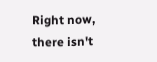Right now, there isn't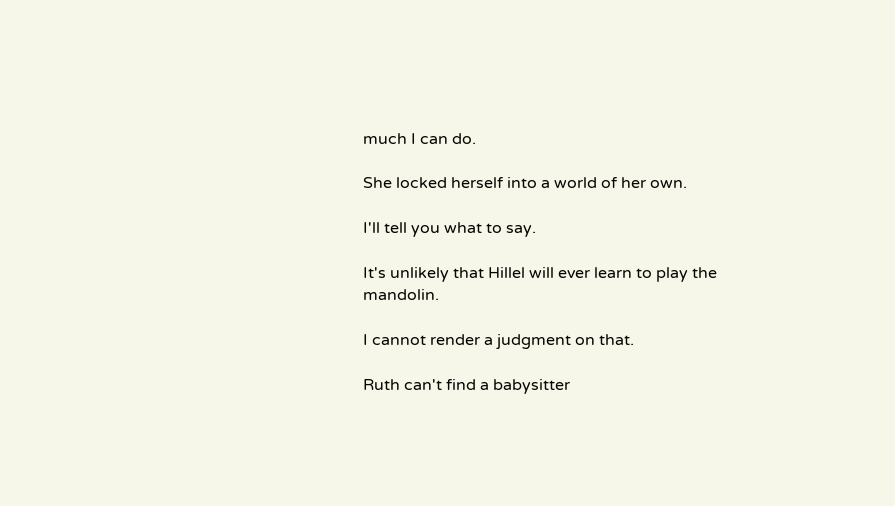much I can do.

She locked herself into a world of her own.

I'll tell you what to say.

It's unlikely that Hillel will ever learn to play the mandolin.

I cannot render a judgment on that.

Ruth can't find a babysitter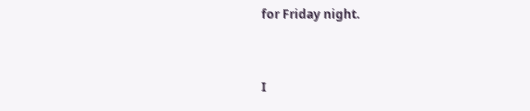for Friday night.


I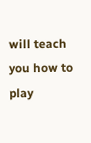will teach you how to play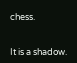chess.


It is a shadow.